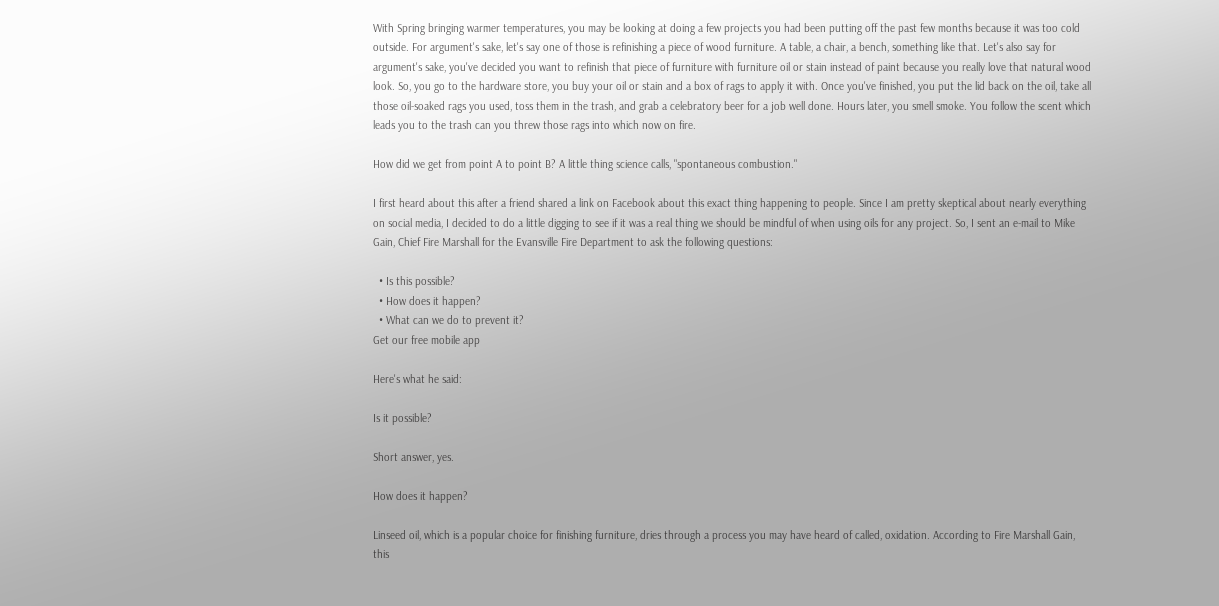With Spring bringing warmer temperatures, you may be looking at doing a few projects you had been putting off the past few months because it was too cold outside. For argument's sake, let's say one of those is refinishing a piece of wood furniture. A table, a chair, a bench, something like that. Let's also say for argument's sake, you've decided you want to refinish that piece of furniture with furniture oil or stain instead of paint because you really love that natural wood look. So, you go to the hardware store, you buy your oil or stain and a box of rags to apply it with. Once you've finished, you put the lid back on the oil, take all those oil-soaked rags you used, toss them in the trash, and grab a celebratory beer for a job well done. Hours later, you smell smoke. You follow the scent which leads you to the trash can you threw those rags into which now on fire.

How did we get from point A to point B? A little thing science calls, "spontaneous combustion."

I first heard about this after a friend shared a link on Facebook about this exact thing happening to people. Since I am pretty skeptical about nearly everything on social media, I decided to do a little digging to see if it was a real thing we should be mindful of when using oils for any project. So, I sent an e-mail to Mike Gain, Chief Fire Marshall for the Evansville Fire Department to ask the following questions:

  • Is this possible?
  • How does it happen?
  • What can we do to prevent it?
Get our free mobile app

Here's what he said:

Is it possible?

Short answer, yes.

How does it happen?

Linseed oil, which is a popular choice for finishing furniture, dries through a process you may have heard of called, oxidation. According to Fire Marshall Gain, this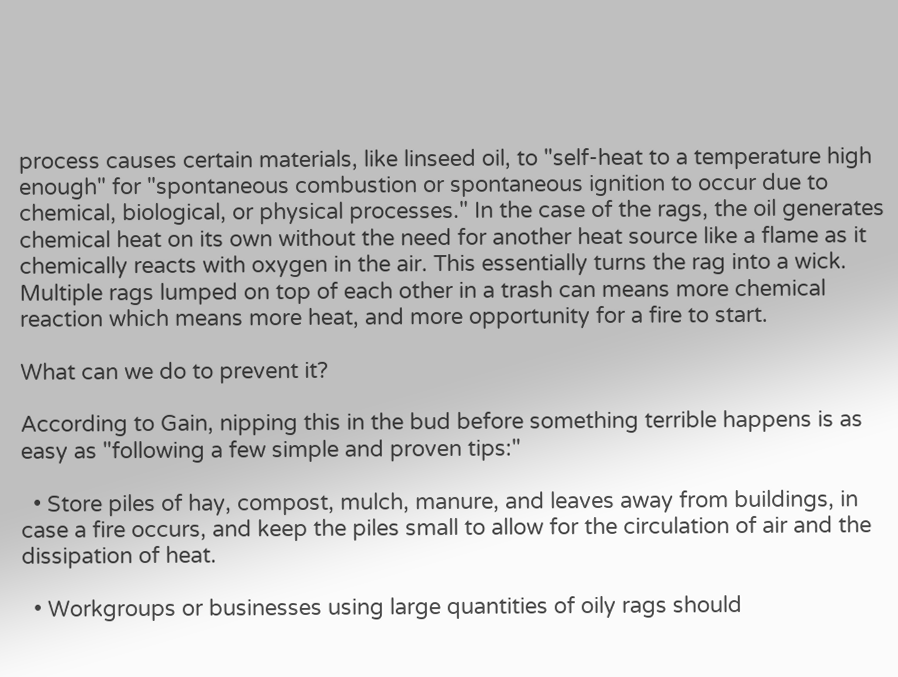process causes certain materials, like linseed oil, to "self-heat to a temperature high enough" for "spontaneous combustion or spontaneous ignition to occur due to chemical, biological, or physical processes." In the case of the rags, the oil generates chemical heat on its own without the need for another heat source like a flame as it chemically reacts with oxygen in the air. This essentially turns the rag into a wick. Multiple rags lumped on top of each other in a trash can means more chemical reaction which means more heat, and more opportunity for a fire to start.

What can we do to prevent it?

According to Gain, nipping this in the bud before something terrible happens is as easy as "following a few simple and proven tips:"

  • Store piles of hay, compost, mulch, manure, and leaves away from buildings, in case a fire occurs, and keep the piles small to allow for the circulation of air and the dissipation of heat.

  • Workgroups or businesses using large quantities of oily rags should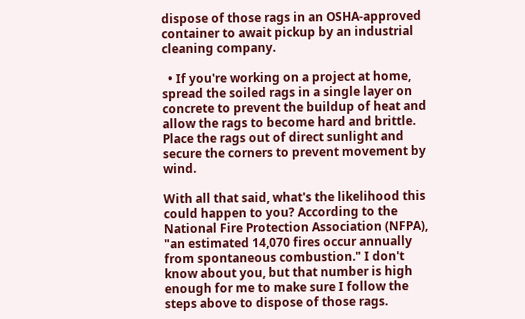dispose of those rags in an OSHA-approved container to await pickup by an industrial cleaning company.

  • If you're working on a project at home, spread the soiled rags in a single layer on concrete to prevent the buildup of heat and allow the rags to become hard and brittle. Place the rags out of direct sunlight and secure the corners to prevent movement by wind.

With all that said, what's the likelihood this could happen to you? According to the National Fire Protection Association (NFPA), "an estimated 14,070 fires occur annually from spontaneous combustion." I don't know about you, but that number is high enough for me to make sure I follow the steps above to dispose of those rags.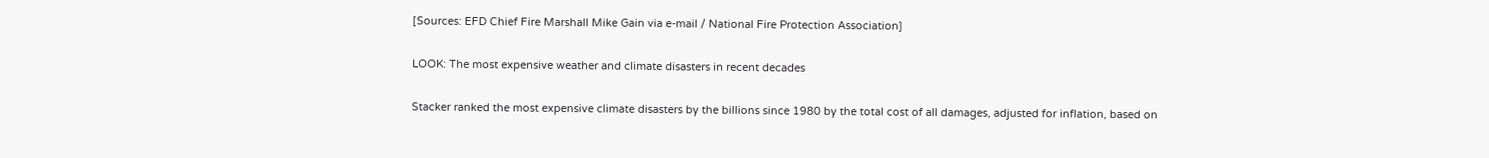[Sources: EFD Chief Fire Marshall Mike Gain via e-mail / National Fire Protection Association]

LOOK: The most expensive weather and climate disasters in recent decades

Stacker ranked the most expensive climate disasters by the billions since 1980 by the total cost of all damages, adjusted for inflation, based on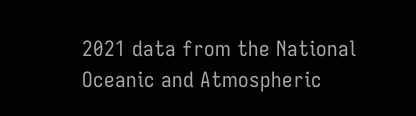2021 data from the National Oceanic and Atmospheric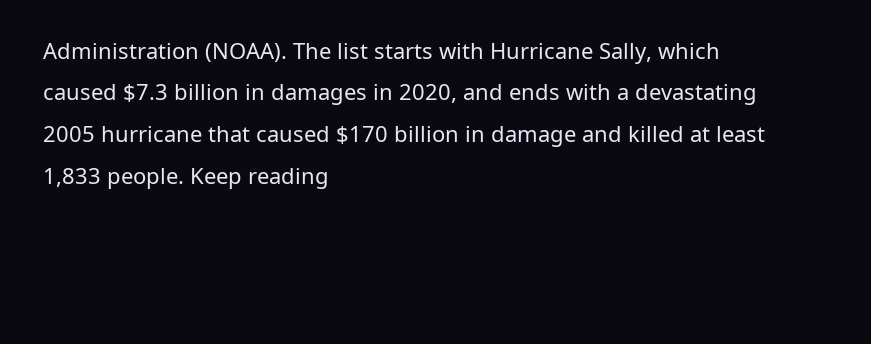Administration (NOAA). The list starts with Hurricane Sally, which caused $7.3 billion in damages in 2020, and ends with a devastating 2005 hurricane that caused $170 billion in damage and killed at least 1,833 people. Keep reading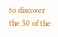to discover the 50 of the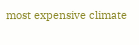most expensive climate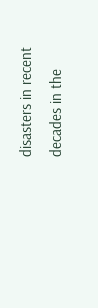disasters in recent decades in the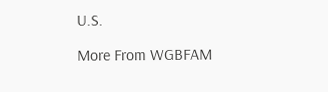U.S.

More From WGBFAM